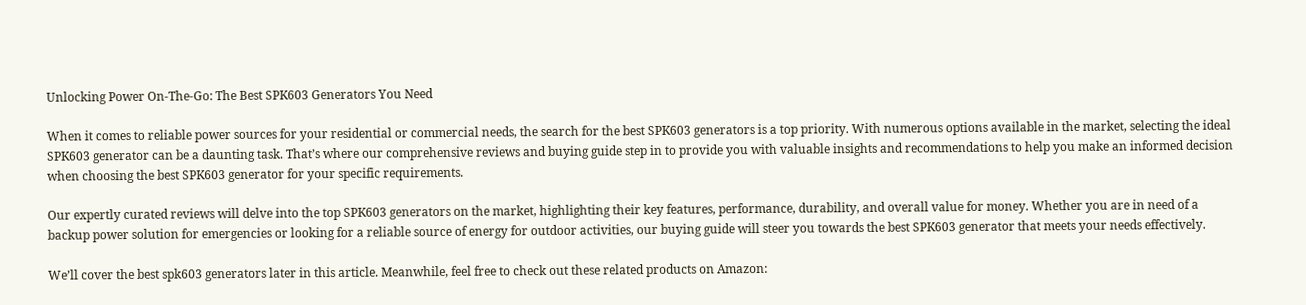Unlocking Power On-The-Go: The Best SPK603 Generators You Need

When it comes to reliable power sources for your residential or commercial needs, the search for the best SPK603 generators is a top priority. With numerous options available in the market, selecting the ideal SPK603 generator can be a daunting task. That’s where our comprehensive reviews and buying guide step in to provide you with valuable insights and recommendations to help you make an informed decision when choosing the best SPK603 generator for your specific requirements.

Our expertly curated reviews will delve into the top SPK603 generators on the market, highlighting their key features, performance, durability, and overall value for money. Whether you are in need of a backup power solution for emergencies or looking for a reliable source of energy for outdoor activities, our buying guide will steer you towards the best SPK603 generator that meets your needs effectively.

We’ll cover the best spk603 generators later in this article. Meanwhile, feel free to check out these related products on Amazon: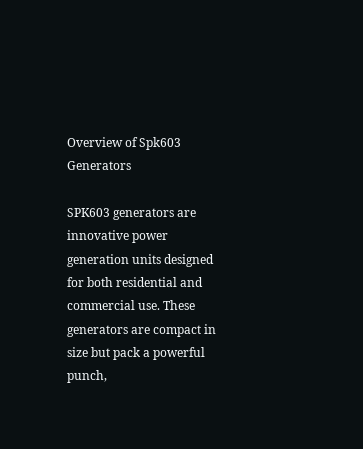Overview of Spk603 Generators

SPK603 generators are innovative power generation units designed for both residential and commercial use. These generators are compact in size but pack a powerful punch,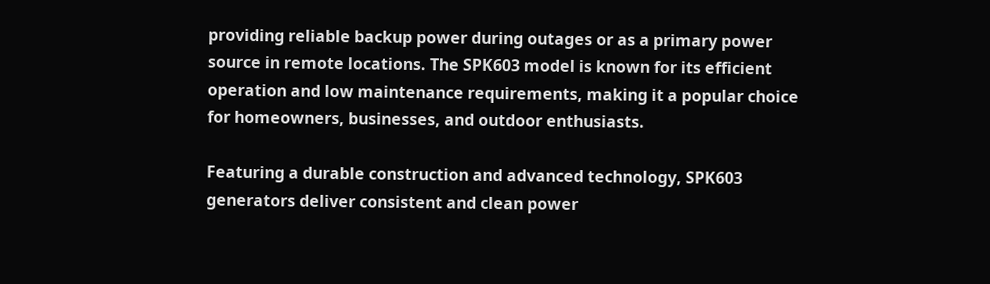providing reliable backup power during outages or as a primary power source in remote locations. The SPK603 model is known for its efficient operation and low maintenance requirements, making it a popular choice for homeowners, businesses, and outdoor enthusiasts.

Featuring a durable construction and advanced technology, SPK603 generators deliver consistent and clean power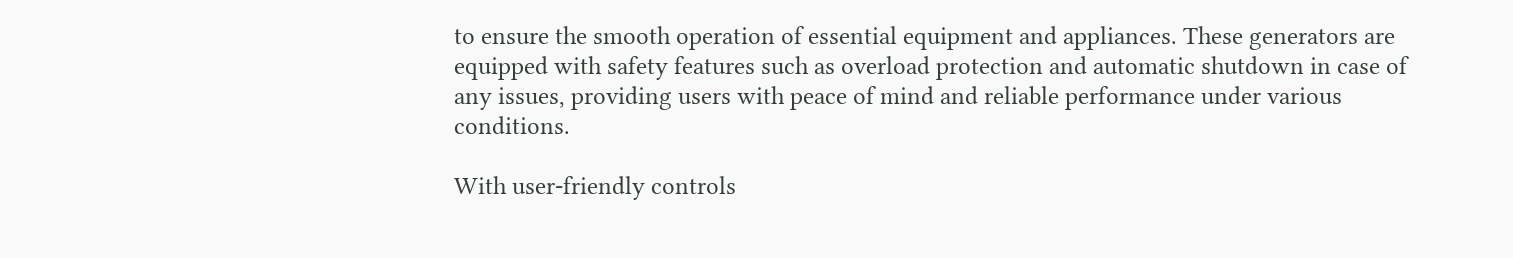to ensure the smooth operation of essential equipment and appliances. These generators are equipped with safety features such as overload protection and automatic shutdown in case of any issues, providing users with peace of mind and reliable performance under various conditions.

With user-friendly controls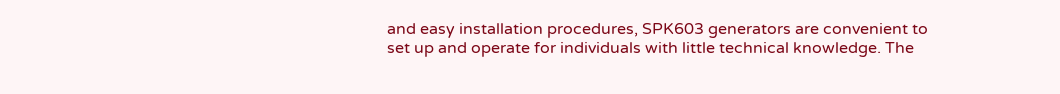and easy installation procedures, SPK603 generators are convenient to set up and operate for individuals with little technical knowledge. The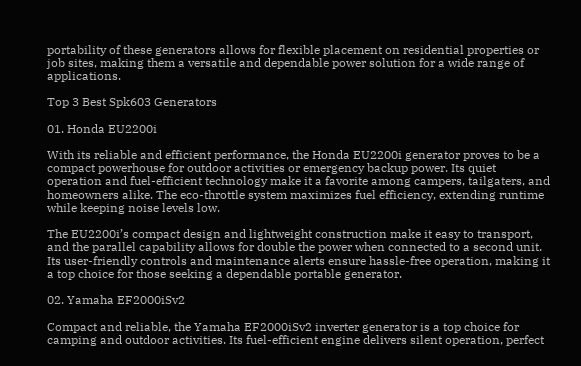portability of these generators allows for flexible placement on residential properties or job sites, making them a versatile and dependable power solution for a wide range of applications.

Top 3 Best Spk603 Generators

01. Honda EU2200i

With its reliable and efficient performance, the Honda EU2200i generator proves to be a compact powerhouse for outdoor activities or emergency backup power. Its quiet operation and fuel-efficient technology make it a favorite among campers, tailgaters, and homeowners alike. The eco-throttle system maximizes fuel efficiency, extending runtime while keeping noise levels low.

The EU2200i’s compact design and lightweight construction make it easy to transport, and the parallel capability allows for double the power when connected to a second unit. Its user-friendly controls and maintenance alerts ensure hassle-free operation, making it a top choice for those seeking a dependable portable generator.

02. Yamaha EF2000iSv2

Compact and reliable, the Yamaha EF2000iSv2 inverter generator is a top choice for camping and outdoor activities. Its fuel-efficient engine delivers silent operation, perfect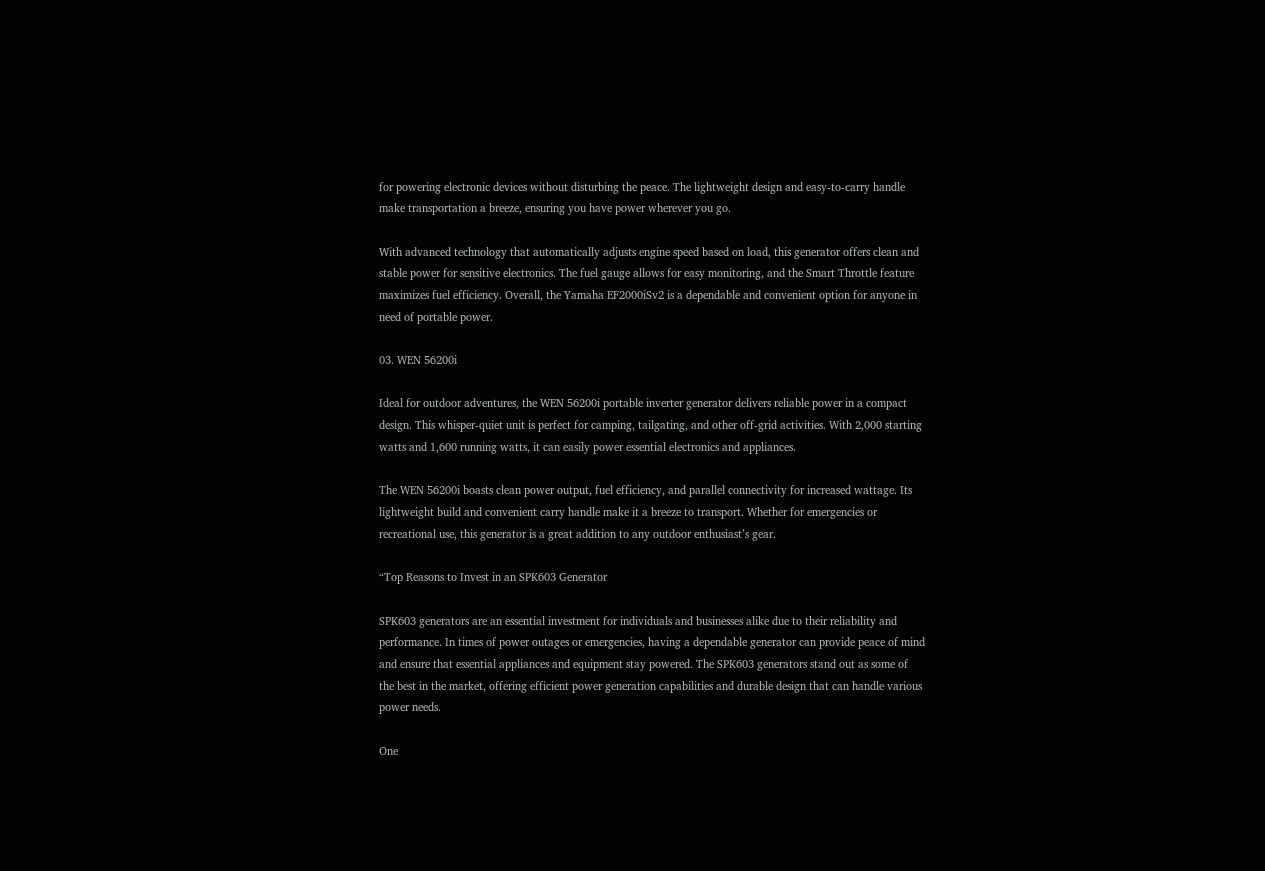for powering electronic devices without disturbing the peace. The lightweight design and easy-to-carry handle make transportation a breeze, ensuring you have power wherever you go.

With advanced technology that automatically adjusts engine speed based on load, this generator offers clean and stable power for sensitive electronics. The fuel gauge allows for easy monitoring, and the Smart Throttle feature maximizes fuel efficiency. Overall, the Yamaha EF2000iSv2 is a dependable and convenient option for anyone in need of portable power.

03. WEN 56200i

Ideal for outdoor adventures, the WEN 56200i portable inverter generator delivers reliable power in a compact design. This whisper-quiet unit is perfect for camping, tailgating, and other off-grid activities. With 2,000 starting watts and 1,600 running watts, it can easily power essential electronics and appliances.

The WEN 56200i boasts clean power output, fuel efficiency, and parallel connectivity for increased wattage. Its lightweight build and convenient carry handle make it a breeze to transport. Whether for emergencies or recreational use, this generator is a great addition to any outdoor enthusiast’s gear.

“Top Reasons to Invest in an SPK603 Generator

SPK603 generators are an essential investment for individuals and businesses alike due to their reliability and performance. In times of power outages or emergencies, having a dependable generator can provide peace of mind and ensure that essential appliances and equipment stay powered. The SPK603 generators stand out as some of the best in the market, offering efficient power generation capabilities and durable design that can handle various power needs.

One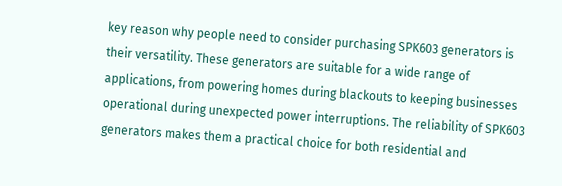key reason why people need to consider purchasing SPK603 generators is their versatility. These generators are suitable for a wide range of applications, from powering homes during blackouts to keeping businesses operational during unexpected power interruptions. The reliability of SPK603 generators makes them a practical choice for both residential and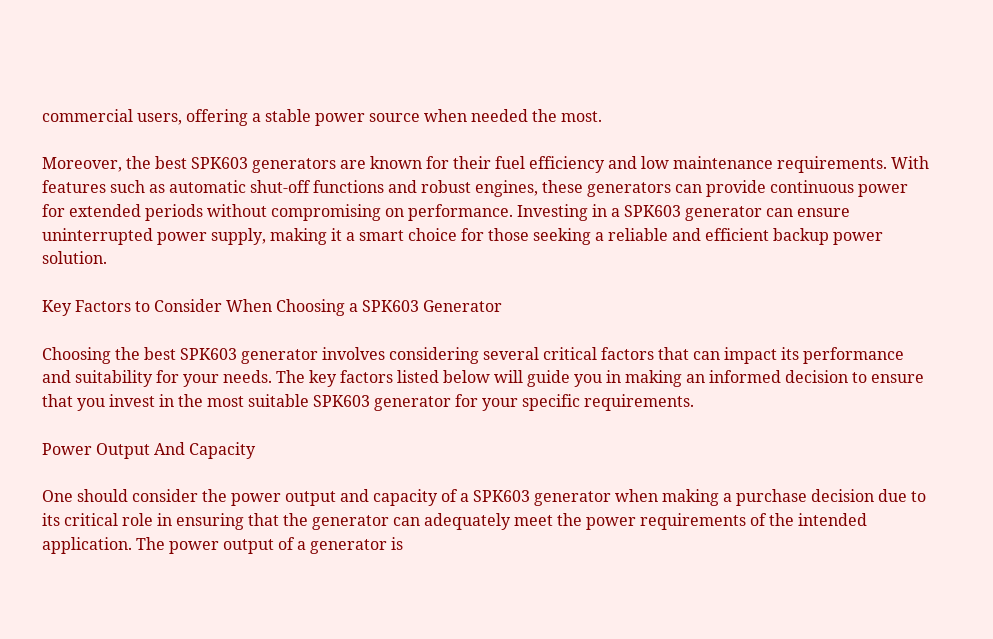commercial users, offering a stable power source when needed the most.

Moreover, the best SPK603 generators are known for their fuel efficiency and low maintenance requirements. With features such as automatic shut-off functions and robust engines, these generators can provide continuous power for extended periods without compromising on performance. Investing in a SPK603 generator can ensure uninterrupted power supply, making it a smart choice for those seeking a reliable and efficient backup power solution.

Key Factors to Consider When Choosing a SPK603 Generator

Choosing the best SPK603 generator involves considering several critical factors that can impact its performance and suitability for your needs. The key factors listed below will guide you in making an informed decision to ensure that you invest in the most suitable SPK603 generator for your specific requirements.

Power Output And Capacity

One should consider the power output and capacity of a SPK603 generator when making a purchase decision due to its critical role in ensuring that the generator can adequately meet the power requirements of the intended application. The power output of a generator is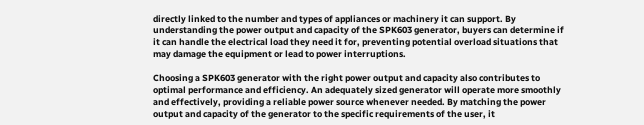directly linked to the number and types of appliances or machinery it can support. By understanding the power output and capacity of the SPK603 generator, buyers can determine if it can handle the electrical load they need it for, preventing potential overload situations that may damage the equipment or lead to power interruptions.

Choosing a SPK603 generator with the right power output and capacity also contributes to optimal performance and efficiency. An adequately sized generator will operate more smoothly and effectively, providing a reliable power source whenever needed. By matching the power output and capacity of the generator to the specific requirements of the user, it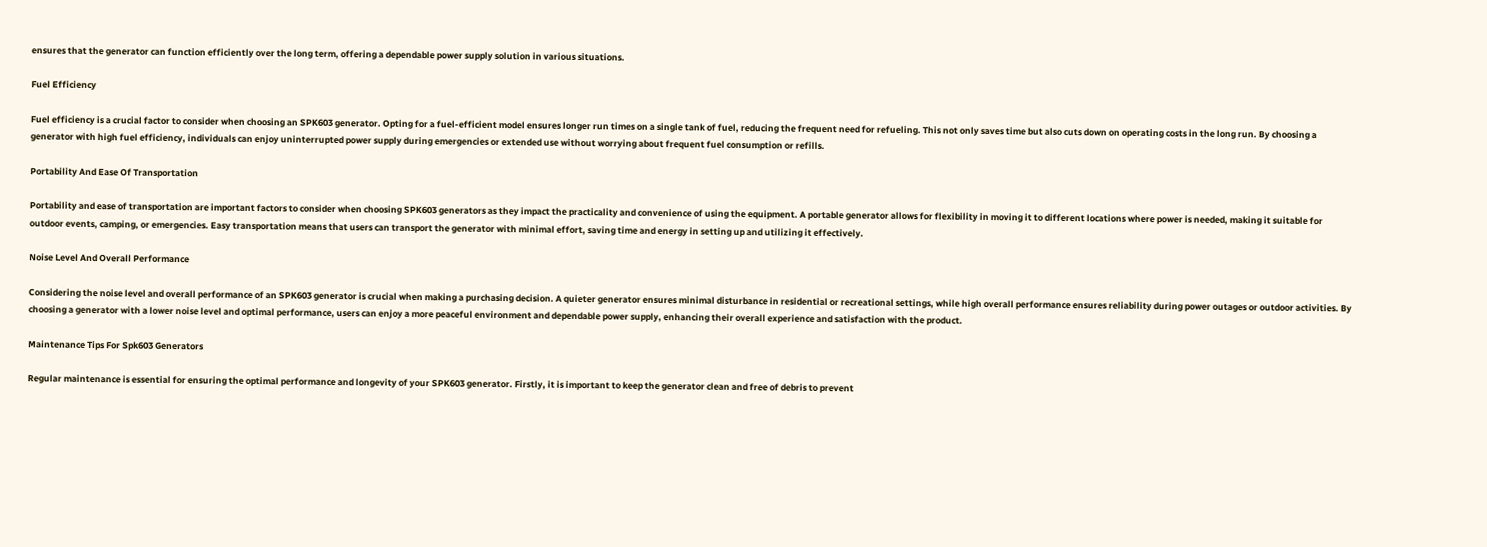ensures that the generator can function efficiently over the long term, offering a dependable power supply solution in various situations.

Fuel Efficiency

Fuel efficiency is a crucial factor to consider when choosing an SPK603 generator. Opting for a fuel-efficient model ensures longer run times on a single tank of fuel, reducing the frequent need for refueling. This not only saves time but also cuts down on operating costs in the long run. By choosing a generator with high fuel efficiency, individuals can enjoy uninterrupted power supply during emergencies or extended use without worrying about frequent fuel consumption or refills.

Portability And Ease Of Transportation

Portability and ease of transportation are important factors to consider when choosing SPK603 generators as they impact the practicality and convenience of using the equipment. A portable generator allows for flexibility in moving it to different locations where power is needed, making it suitable for outdoor events, camping, or emergencies. Easy transportation means that users can transport the generator with minimal effort, saving time and energy in setting up and utilizing it effectively.

Noise Level And Overall Performance

Considering the noise level and overall performance of an SPK603 generator is crucial when making a purchasing decision. A quieter generator ensures minimal disturbance in residential or recreational settings, while high overall performance ensures reliability during power outages or outdoor activities. By choosing a generator with a lower noise level and optimal performance, users can enjoy a more peaceful environment and dependable power supply, enhancing their overall experience and satisfaction with the product.

Maintenance Tips For Spk603 Generators

Regular maintenance is essential for ensuring the optimal performance and longevity of your SPK603 generator. Firstly, it is important to keep the generator clean and free of debris to prevent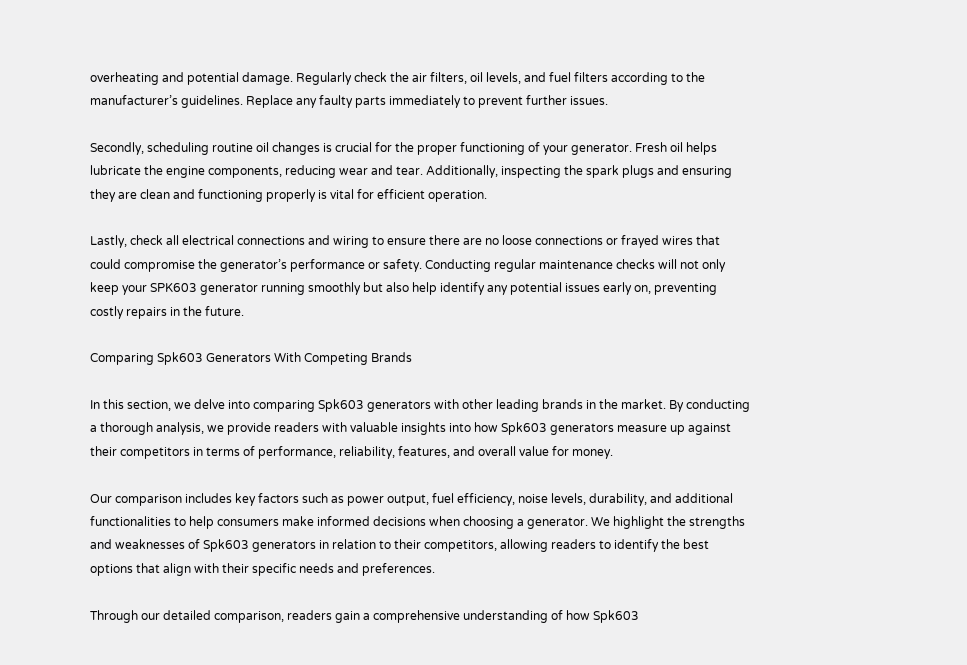overheating and potential damage. Regularly check the air filters, oil levels, and fuel filters according to the manufacturer’s guidelines. Replace any faulty parts immediately to prevent further issues.

Secondly, scheduling routine oil changes is crucial for the proper functioning of your generator. Fresh oil helps lubricate the engine components, reducing wear and tear. Additionally, inspecting the spark plugs and ensuring they are clean and functioning properly is vital for efficient operation.

Lastly, check all electrical connections and wiring to ensure there are no loose connections or frayed wires that could compromise the generator’s performance or safety. Conducting regular maintenance checks will not only keep your SPK603 generator running smoothly but also help identify any potential issues early on, preventing costly repairs in the future.

Comparing Spk603 Generators With Competing Brands

In this section, we delve into comparing Spk603 generators with other leading brands in the market. By conducting a thorough analysis, we provide readers with valuable insights into how Spk603 generators measure up against their competitors in terms of performance, reliability, features, and overall value for money.

Our comparison includes key factors such as power output, fuel efficiency, noise levels, durability, and additional functionalities to help consumers make informed decisions when choosing a generator. We highlight the strengths and weaknesses of Spk603 generators in relation to their competitors, allowing readers to identify the best options that align with their specific needs and preferences.

Through our detailed comparison, readers gain a comprehensive understanding of how Spk603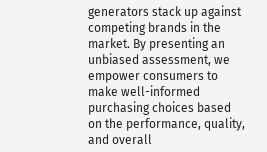generators stack up against competing brands in the market. By presenting an unbiased assessment, we empower consumers to make well-informed purchasing choices based on the performance, quality, and overall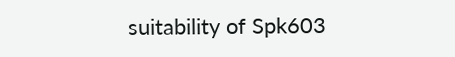suitability of Spk603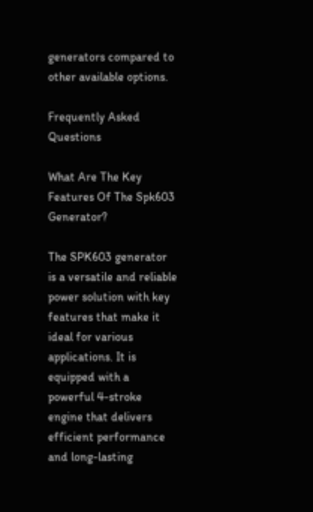generators compared to other available options.

Frequently Asked Questions

What Are The Key Features Of The Spk603 Generator?

The SPK603 generator is a versatile and reliable power solution with key features that make it ideal for various applications. It is equipped with a powerful 4-stroke engine that delivers efficient performance and long-lasting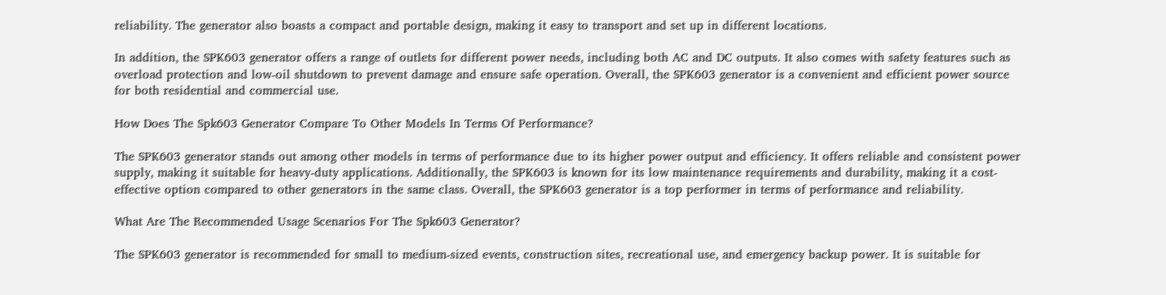reliability. The generator also boasts a compact and portable design, making it easy to transport and set up in different locations.

In addition, the SPK603 generator offers a range of outlets for different power needs, including both AC and DC outputs. It also comes with safety features such as overload protection and low-oil shutdown to prevent damage and ensure safe operation. Overall, the SPK603 generator is a convenient and efficient power source for both residential and commercial use.

How Does The Spk603 Generator Compare To Other Models In Terms Of Performance?

The SPK603 generator stands out among other models in terms of performance due to its higher power output and efficiency. It offers reliable and consistent power supply, making it suitable for heavy-duty applications. Additionally, the SPK603 is known for its low maintenance requirements and durability, making it a cost-effective option compared to other generators in the same class. Overall, the SPK603 generator is a top performer in terms of performance and reliability.

What Are The Recommended Usage Scenarios For The Spk603 Generator?

The SPK603 generator is recommended for small to medium-sized events, construction sites, recreational use, and emergency backup power. It is suitable for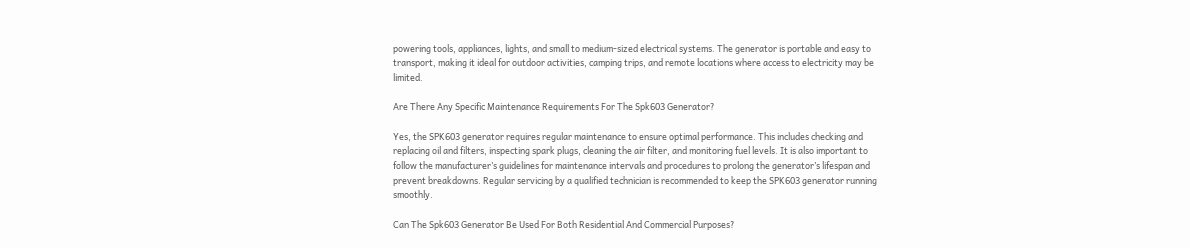powering tools, appliances, lights, and small to medium-sized electrical systems. The generator is portable and easy to transport, making it ideal for outdoor activities, camping trips, and remote locations where access to electricity may be limited.

Are There Any Specific Maintenance Requirements For The Spk603 Generator?

Yes, the SPK603 generator requires regular maintenance to ensure optimal performance. This includes checking and replacing oil and filters, inspecting spark plugs, cleaning the air filter, and monitoring fuel levels. It is also important to follow the manufacturer’s guidelines for maintenance intervals and procedures to prolong the generator’s lifespan and prevent breakdowns. Regular servicing by a qualified technician is recommended to keep the SPK603 generator running smoothly.

Can The Spk603 Generator Be Used For Both Residential And Commercial Purposes?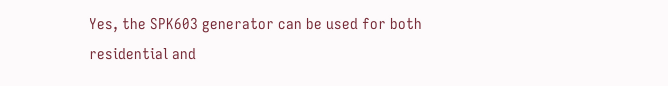Yes, the SPK603 generator can be used for both residential and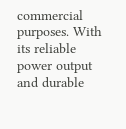commercial purposes. With its reliable power output and durable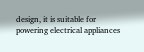design, it is suitable for powering electrical appliances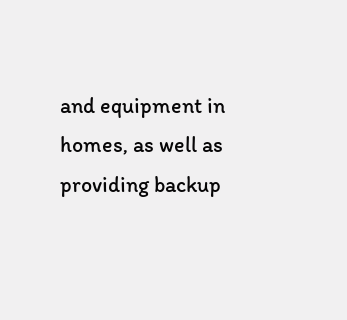and equipment in homes, as well as providing backup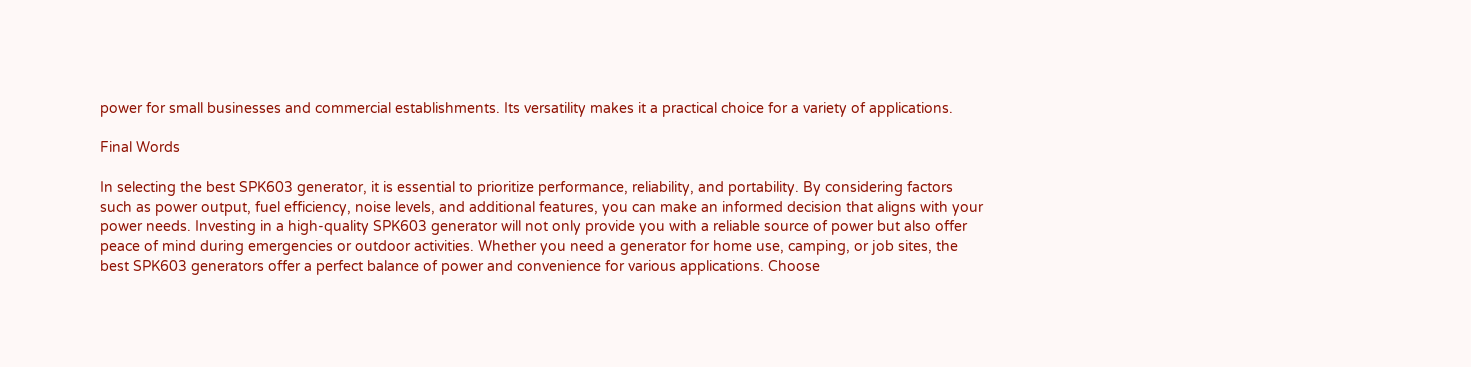power for small businesses and commercial establishments. Its versatility makes it a practical choice for a variety of applications.

Final Words

In selecting the best SPK603 generator, it is essential to prioritize performance, reliability, and portability. By considering factors such as power output, fuel efficiency, noise levels, and additional features, you can make an informed decision that aligns with your power needs. Investing in a high-quality SPK603 generator will not only provide you with a reliable source of power but also offer peace of mind during emergencies or outdoor activities. Whether you need a generator for home use, camping, or job sites, the best SPK603 generators offer a perfect balance of power and convenience for various applications. Choose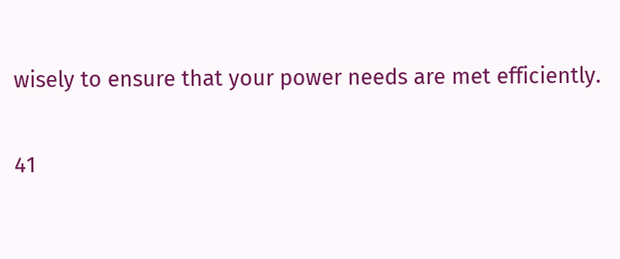wisely to ensure that your power needs are met efficiently.

41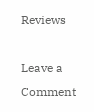Reviews

Leave a Comment